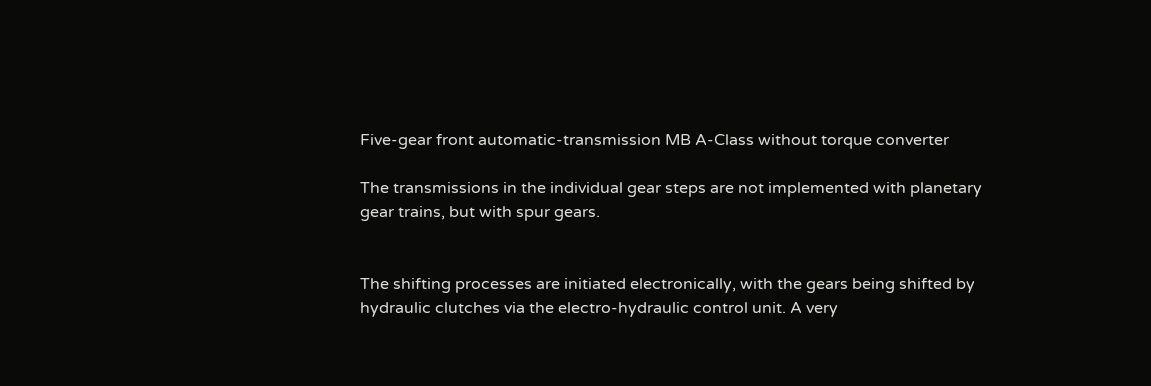Five-gear front automatic-transmission MB A-Class without torque converter

The transmissions in the individual gear steps are not implemented with planetary gear trains, but with spur gears.


The shifting processes are initiated electronically, with the gears being shifted by hydraulic clutches via the electro-hydraulic control unit. A very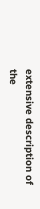extensive description of the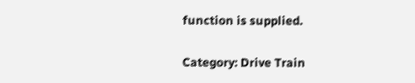function is supplied.

Category: Drive Train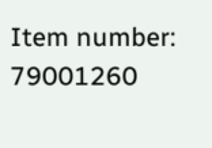Item number: 79001260